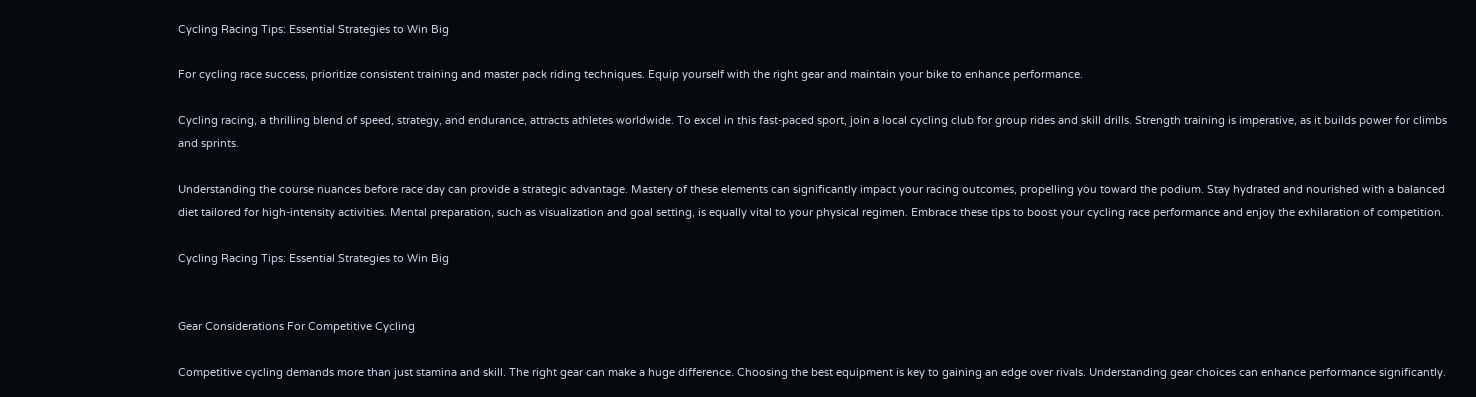Cycling Racing Tips: Essential Strategies to Win Big

For cycling race success, prioritize consistent training and master pack riding techniques. Equip yourself with the right gear and maintain your bike to enhance performance.

Cycling racing, a thrilling blend of speed, strategy, and endurance, attracts athletes worldwide. To excel in this fast-paced sport, join a local cycling club for group rides and skill drills. Strength training is imperative, as it builds power for climbs and sprints.

Understanding the course nuances before race day can provide a strategic advantage. Mastery of these elements can significantly impact your racing outcomes, propelling you toward the podium. Stay hydrated and nourished with a balanced diet tailored for high-intensity activities. Mental preparation, such as visualization and goal setting, is equally vital to your physical regimen. Embrace these tips to boost your cycling race performance and enjoy the exhilaration of competition.

Cycling Racing Tips: Essential Strategies to Win Big


Gear Considerations For Competitive Cycling

Competitive cycling demands more than just stamina and skill. The right gear can make a huge difference. Choosing the best equipment is key to gaining an edge over rivals. Understanding gear choices can enhance performance significantly.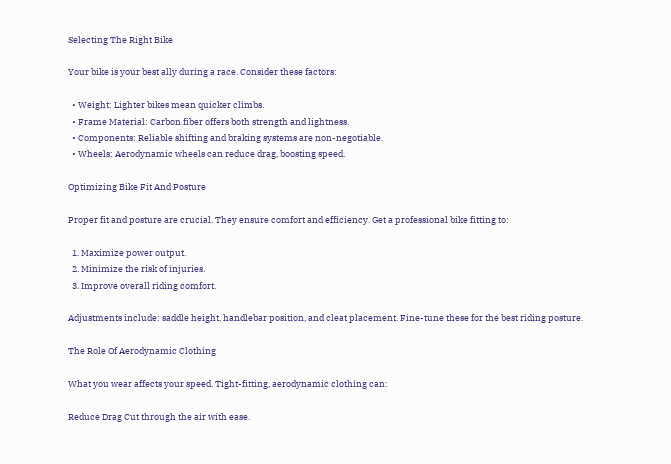Selecting The Right Bike

Your bike is your best ally during a race. Consider these factors:

  • Weight: Lighter bikes mean quicker climbs.
  • Frame Material: Carbon fiber offers both strength and lightness.
  • Components: Reliable shifting and braking systems are non-negotiable.
  • Wheels: Aerodynamic wheels can reduce drag, boosting speed.

Optimizing Bike Fit And Posture

Proper fit and posture are crucial. They ensure comfort and efficiency. Get a professional bike fitting to:

  1. Maximize power output.
  2. Minimize the risk of injuries.
  3. Improve overall riding comfort.

Adjustments include: saddle height, handlebar position, and cleat placement. Fine-tune these for the best riding posture.

The Role Of Aerodynamic Clothing

What you wear affects your speed. Tight-fitting, aerodynamic clothing can:

Reduce Drag Cut through the air with ease.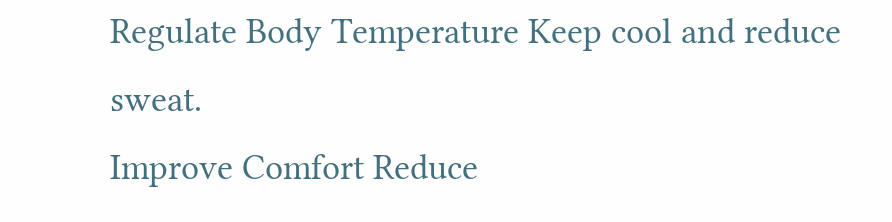Regulate Body Temperature Keep cool and reduce sweat.
Improve Comfort Reduce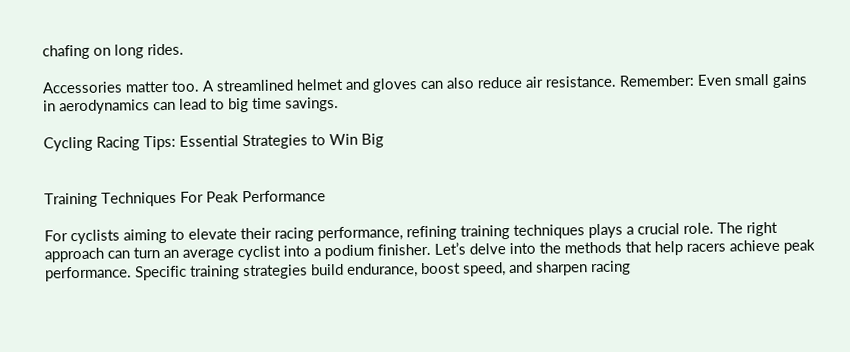chafing on long rides.

Accessories matter too. A streamlined helmet and gloves can also reduce air resistance. Remember: Even small gains in aerodynamics can lead to big time savings.

Cycling Racing Tips: Essential Strategies to Win Big


Training Techniques For Peak Performance

For cyclists aiming to elevate their racing performance, refining training techniques plays a crucial role. The right approach can turn an average cyclist into a podium finisher. Let’s delve into the methods that help racers achieve peak performance. Specific training strategies build endurance, boost speed, and sharpen racing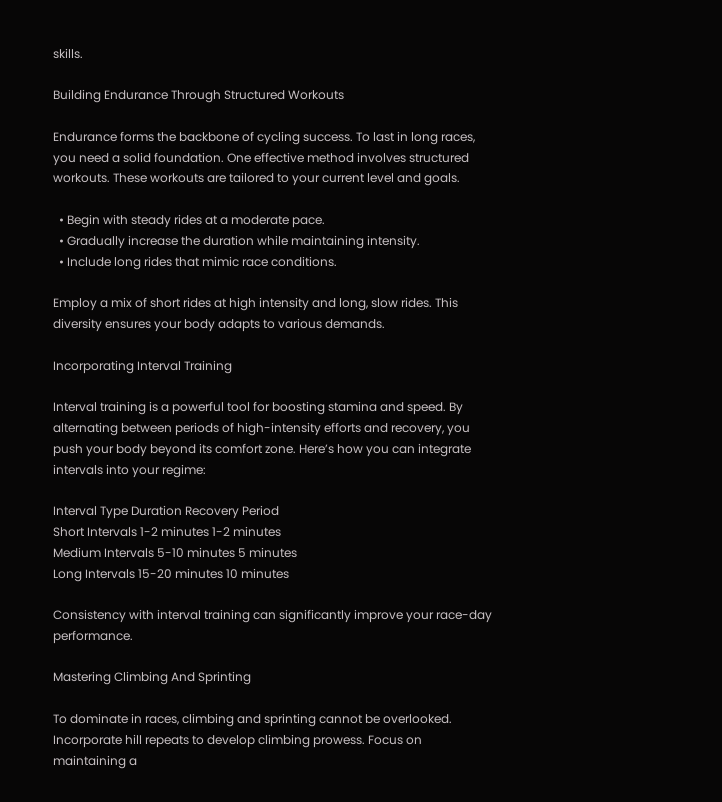skills.

Building Endurance Through Structured Workouts

Endurance forms the backbone of cycling success. To last in long races, you need a solid foundation. One effective method involves structured workouts. These workouts are tailored to your current level and goals.

  • Begin with steady rides at a moderate pace.
  • Gradually increase the duration while maintaining intensity.
  • Include long rides that mimic race conditions.

Employ a mix of short rides at high intensity and long, slow rides. This diversity ensures your body adapts to various demands.

Incorporating Interval Training

Interval training is a powerful tool for boosting stamina and speed. By alternating between periods of high-intensity efforts and recovery, you push your body beyond its comfort zone. Here’s how you can integrate intervals into your regime:

Interval Type Duration Recovery Period
Short Intervals 1-2 minutes 1-2 minutes
Medium Intervals 5-10 minutes 5 minutes
Long Intervals 15-20 minutes 10 minutes

Consistency with interval training can significantly improve your race-day performance.

Mastering Climbing And Sprinting

To dominate in races, climbing and sprinting cannot be overlooked. Incorporate hill repeats to develop climbing prowess. Focus on maintaining a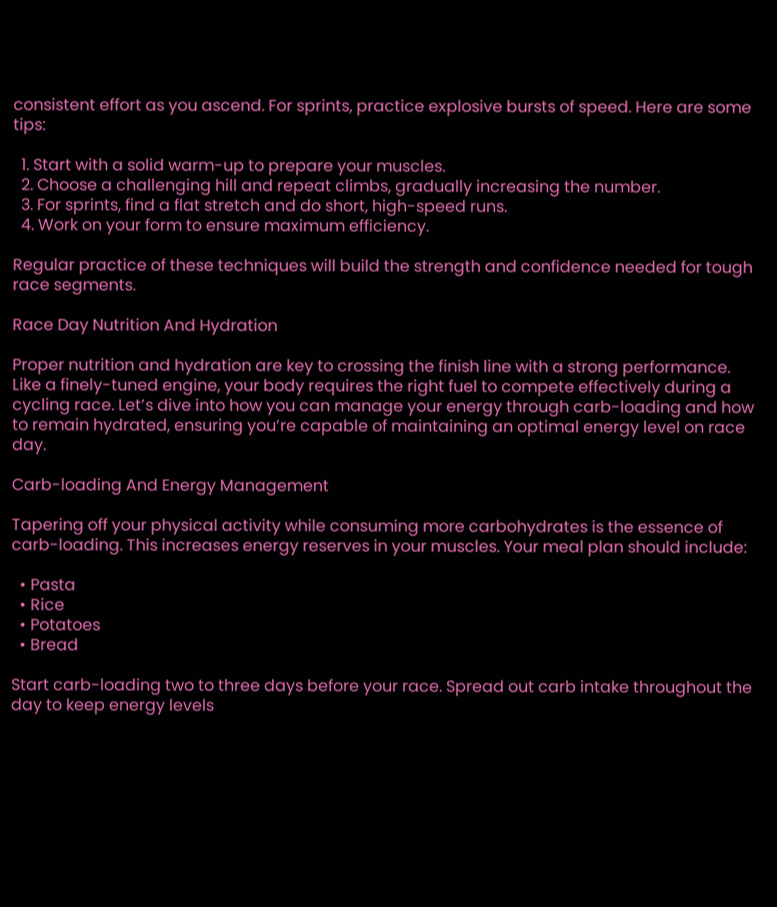consistent effort as you ascend. For sprints, practice explosive bursts of speed. Here are some tips:

  1. Start with a solid warm-up to prepare your muscles.
  2. Choose a challenging hill and repeat climbs, gradually increasing the number.
  3. For sprints, find a flat stretch and do short, high-speed runs.
  4. Work on your form to ensure maximum efficiency.

Regular practice of these techniques will build the strength and confidence needed for tough race segments.

Race Day Nutrition And Hydration

Proper nutrition and hydration are key to crossing the finish line with a strong performance. Like a finely-tuned engine, your body requires the right fuel to compete effectively during a cycling race. Let’s dive into how you can manage your energy through carb-loading and how to remain hydrated, ensuring you’re capable of maintaining an optimal energy level on race day.

Carb-loading And Energy Management

Tapering off your physical activity while consuming more carbohydrates is the essence of carb-loading. This increases energy reserves in your muscles. Your meal plan should include:

  • Pasta
  • Rice
  • Potatoes
  • Bread

Start carb-loading two to three days before your race. Spread out carb intake throughout the day to keep energy levels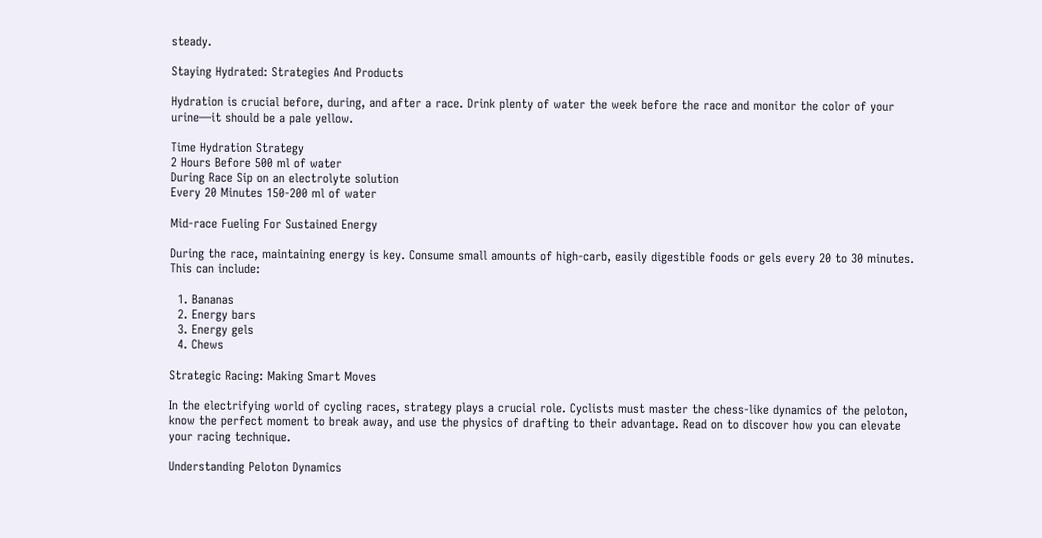steady.

Staying Hydrated: Strategies And Products

Hydration is crucial before, during, and after a race. Drink plenty of water the week before the race and monitor the color of your urine—it should be a pale yellow.

Time Hydration Strategy
2 Hours Before 500 ml of water
During Race Sip on an electrolyte solution
Every 20 Minutes 150-200 ml of water

Mid-race Fueling For Sustained Energy

During the race, maintaining energy is key. Consume small amounts of high-carb, easily digestible foods or gels every 20 to 30 minutes. This can include:

  1. Bananas
  2. Energy bars
  3. Energy gels
  4. Chews

Strategic Racing: Making Smart Moves

In the electrifying world of cycling races, strategy plays a crucial role. Cyclists must master the chess-like dynamics of the peloton, know the perfect moment to break away, and use the physics of drafting to their advantage. Read on to discover how you can elevate your racing technique.

Understanding Peloton Dynamics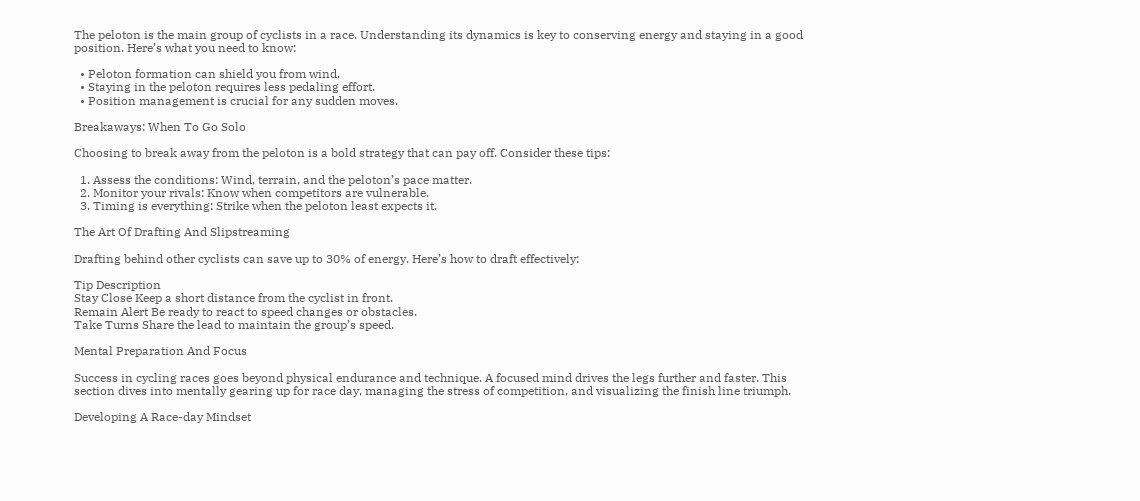The peloton is the main group of cyclists in a race. Understanding its dynamics is key to conserving energy and staying in a good position. Here’s what you need to know:

  • Peloton formation can shield you from wind.
  • Staying in the peloton requires less pedaling effort.
  • Position management is crucial for any sudden moves.

Breakaways: When To Go Solo

Choosing to break away from the peloton is a bold strategy that can pay off. Consider these tips:

  1. Assess the conditions: Wind, terrain, and the peloton’s pace matter.
  2. Monitor your rivals: Know when competitors are vulnerable.
  3. Timing is everything: Strike when the peloton least expects it.

The Art Of Drafting And Slipstreaming

Drafting behind other cyclists can save up to 30% of energy. Here’s how to draft effectively:

Tip Description
Stay Close Keep a short distance from the cyclist in front.
Remain Alert Be ready to react to speed changes or obstacles.
Take Turns Share the lead to maintain the group’s speed.

Mental Preparation And Focus

Success in cycling races goes beyond physical endurance and technique. A focused mind drives the legs further and faster. This section dives into mentally gearing up for race day, managing the stress of competition, and visualizing the finish line triumph.

Developing A Race-day Mindset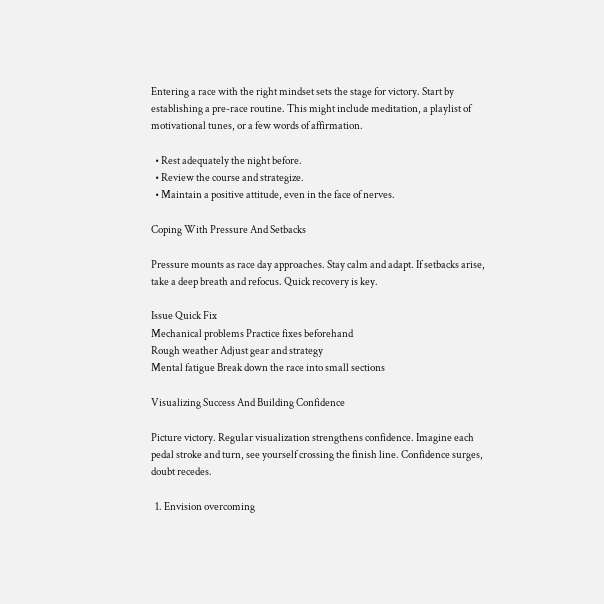Entering a race with the right mindset sets the stage for victory. Start by establishing a pre-race routine. This might include meditation, a playlist of motivational tunes, or a few words of affirmation.

  • Rest adequately the night before.
  • Review the course and strategize.
  • Maintain a positive attitude, even in the face of nerves.

Coping With Pressure And Setbacks

Pressure mounts as race day approaches. Stay calm and adapt. If setbacks arise, take a deep breath and refocus. Quick recovery is key.

Issue Quick Fix
Mechanical problems Practice fixes beforehand
Rough weather Adjust gear and strategy
Mental fatigue Break down the race into small sections

Visualizing Success And Building Confidence

Picture victory. Regular visualization strengthens confidence. Imagine each pedal stroke and turn, see yourself crossing the finish line. Confidence surges, doubt recedes.

  1. Envision overcoming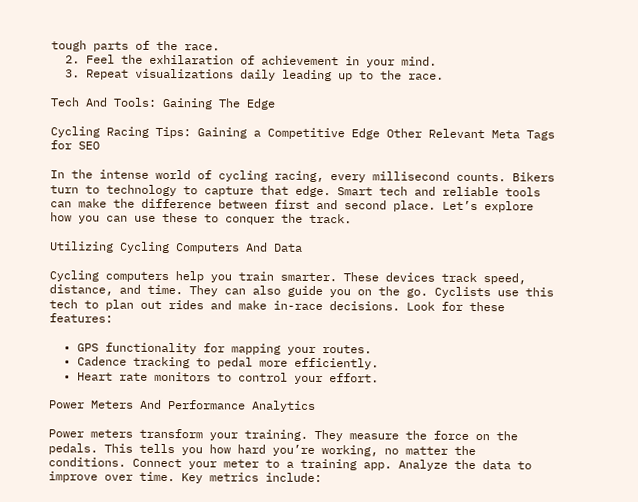tough parts of the race.
  2. Feel the exhilaration of achievement in your mind.
  3. Repeat visualizations daily leading up to the race.

Tech And Tools: Gaining The Edge

Cycling Racing Tips: Gaining a Competitive Edge Other Relevant Meta Tags for SEO

In the intense world of cycling racing, every millisecond counts. Bikers turn to technology to capture that edge. Smart tech and reliable tools can make the difference between first and second place. Let’s explore how you can use these to conquer the track.

Utilizing Cycling Computers And Data

Cycling computers help you train smarter. These devices track speed, distance, and time. They can also guide you on the go. Cyclists use this tech to plan out rides and make in-race decisions. Look for these features:

  • GPS functionality for mapping your routes.
  • Cadence tracking to pedal more efficiently.
  • Heart rate monitors to control your effort.

Power Meters And Performance Analytics

Power meters transform your training. They measure the force on the pedals. This tells you how hard you’re working, no matter the conditions. Connect your meter to a training app. Analyze the data to improve over time. Key metrics include: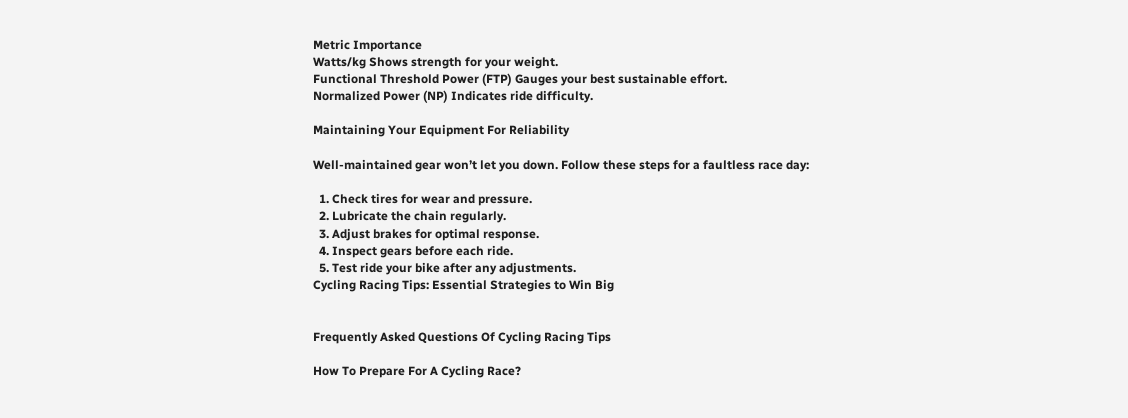Metric Importance
Watts/kg Shows strength for your weight.
Functional Threshold Power (FTP) Gauges your best sustainable effort.
Normalized Power (NP) Indicates ride difficulty.

Maintaining Your Equipment For Reliability

Well-maintained gear won’t let you down. Follow these steps for a faultless race day:

  1. Check tires for wear and pressure.
  2. Lubricate the chain regularly.
  3. Adjust brakes for optimal response.
  4. Inspect gears before each ride.
  5. Test ride your bike after any adjustments.
Cycling Racing Tips: Essential Strategies to Win Big


Frequently Asked Questions Of Cycling Racing Tips

How To Prepare For A Cycling Race?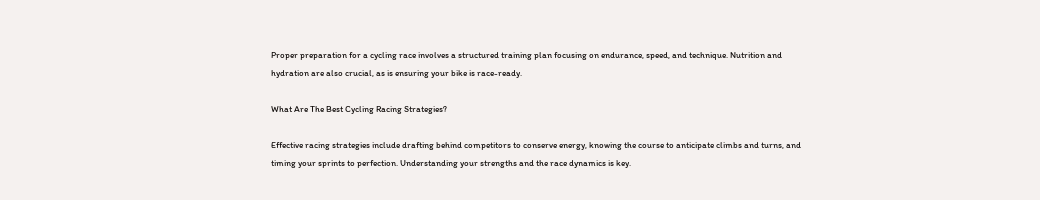Proper preparation for a cycling race involves a structured training plan focusing on endurance, speed, and technique. Nutrition and hydration are also crucial, as is ensuring your bike is race-ready.

What Are The Best Cycling Racing Strategies?

Effective racing strategies include drafting behind competitors to conserve energy, knowing the course to anticipate climbs and turns, and timing your sprints to perfection. Understanding your strengths and the race dynamics is key.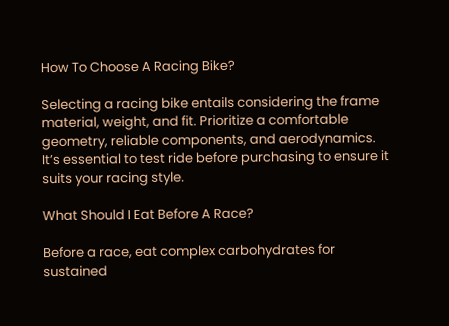How To Choose A Racing Bike?

Selecting a racing bike entails considering the frame material, weight, and fit. Prioritize a comfortable geometry, reliable components, and aerodynamics. It’s essential to test ride before purchasing to ensure it suits your racing style.

What Should I Eat Before A Race?

Before a race, eat complex carbohydrates for sustained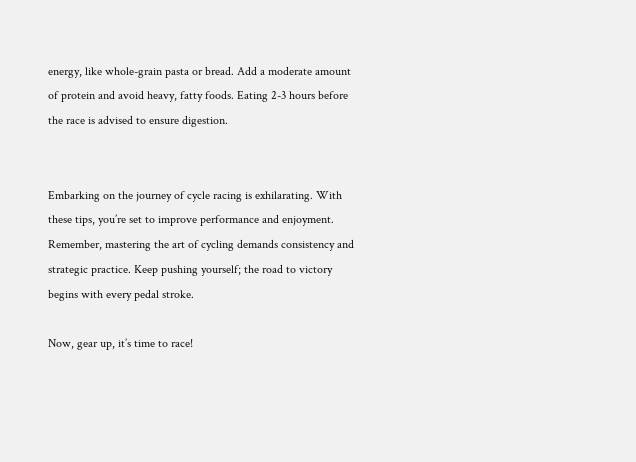energy, like whole-grain pasta or bread. Add a moderate amount of protein and avoid heavy, fatty foods. Eating 2-3 hours before the race is advised to ensure digestion.


Embarking on the journey of cycle racing is exhilarating. With these tips, you’re set to improve performance and enjoyment. Remember, mastering the art of cycling demands consistency and strategic practice. Keep pushing yourself; the road to victory begins with every pedal stroke.

Now, gear up, it’s time to race!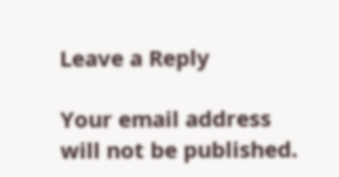Leave a Reply

Your email address will not be published.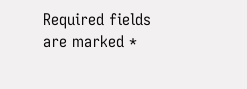Required fields are marked *